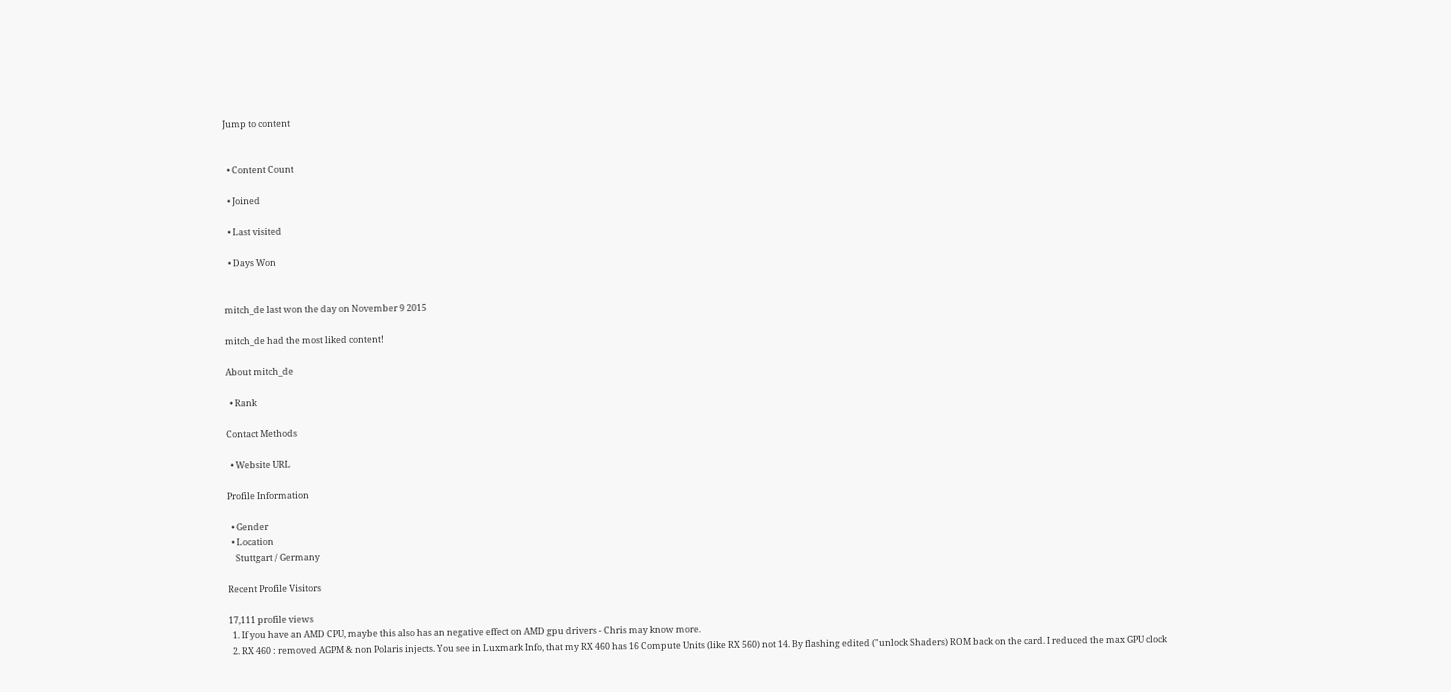Jump to content


  • Content Count

  • Joined

  • Last visited

  • Days Won


mitch_de last won the day on November 9 2015

mitch_de had the most liked content!

About mitch_de

  • Rank

Contact Methods

  • Website URL

Profile Information

  • Gender
  • Location
    Stuttgart / Germany

Recent Profile Visitors

17,111 profile views
  1. If you have an AMD CPU, maybe this also has an negative effect on AMD gpu drivers - Chris may know more.
  2. RX 460 : removed AGPM & non Polaris injects. You see in Luxmark Info, that my RX 460 has 16 Compute Units (like RX 560) not 14. By flashing edited ("unlock Shaders) ROM back on the card. I reduced the max GPU clock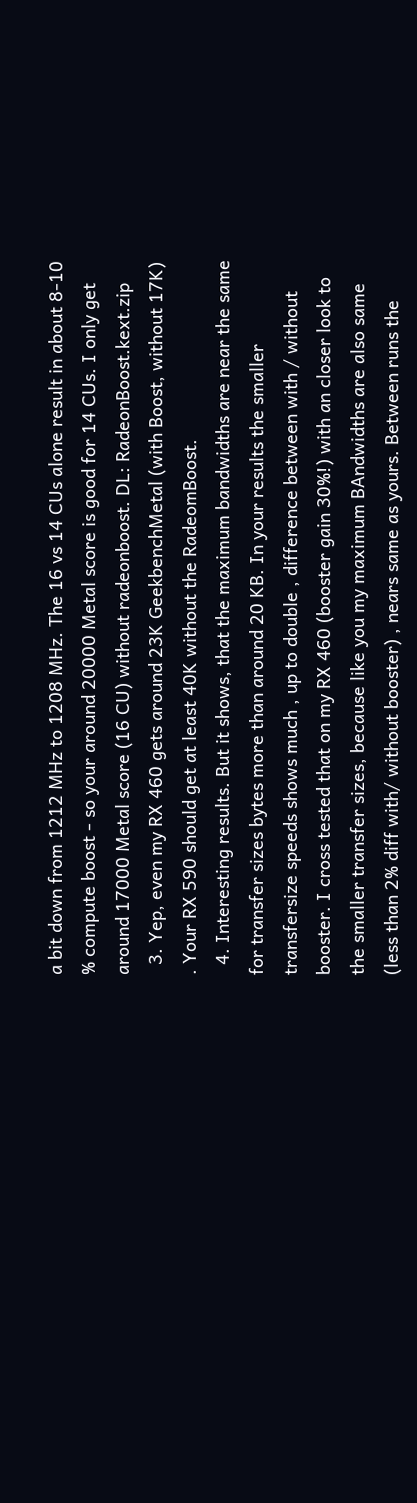a bit down from 1212 MHz to 1208 MHz. The 16 vs 14 CUs alone result in about 8-10 % compute boost - so your around 20000 Metal score is good for 14 CUs. I only get around 17000 Metal score (16 CU) without radeonboost. DL: RadeonBoost.kext.zip
  3. Yep, even my RX 460 gets around 23K GeekbenchMetal (with Boost, without 17K) . Your RX 590 should get at least 40K without the RadeomBoost.
  4. Interesting results. But it shows, that the maximum bandwidths are near the same for transfer sizes bytes more than around 20 KB. In your results the smaller transfersize speeds shows much , up to double , difference between with / without booster. I cross tested that on my RX 460 (booster gain 30%!) with an closer look to the smaller transfer sizes, because like you my maximum BAndwidths are also same (less than 2% diff with/ without booster) , nears same as yours. Between runs the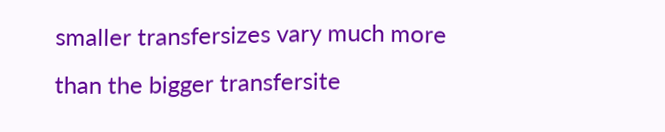smaller transfersizes vary much more than the bigger transfersite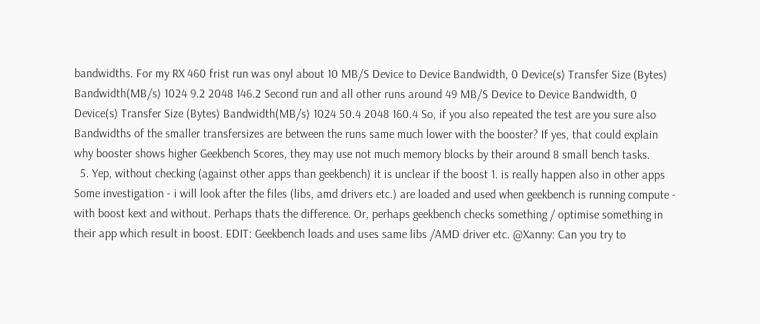bandwidths. For my RX 460 frist run was onyl about 10 MB/S Device to Device Bandwidth, 0 Device(s) Transfer Size (Bytes) Bandwidth(MB/s) 1024 9.2 2048 146.2 Second run and all other runs around 49 MB/S Device to Device Bandwidth, 0 Device(s) Transfer Size (Bytes) Bandwidth(MB/s) 1024 50.4 2048 160.4 So, if you also repeated the test are you sure also Bandwidths of the smaller transfersizes are between the runs same much lower with the booster? If yes, that could explain why booster shows higher Geekbench Scores, they may use not much memory blocks by their around 8 small bench tasks.
  5. Yep, without checking (against other apps than geekbench) it is unclear if the boost 1. is really happen also in other apps Some investigation - i will look after the files (libs, amd drivers etc.) are loaded and used when geekbench is running compute - with boost kext and without. Perhaps thats the difference. Or, perhaps geekbench checks something / optimise something in their app which result in boost. EDIT: Geekbench loads and uses same libs /AMD driver etc. @Xanny: Can you try to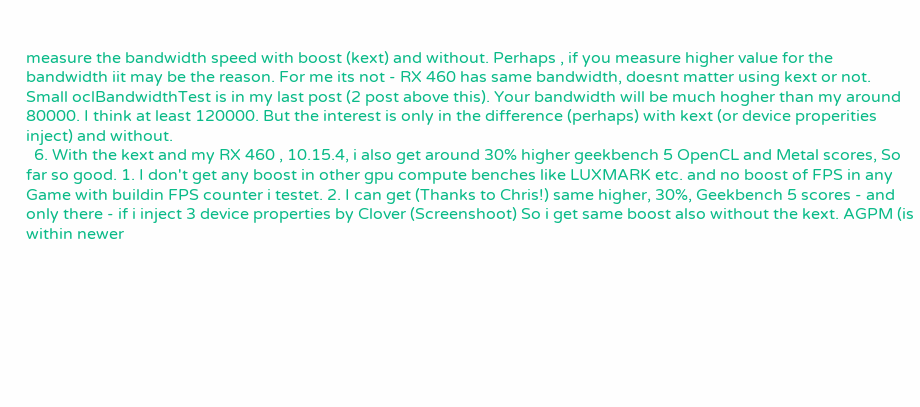measure the bandwidth speed with boost (kext) and without. Perhaps , if you measure higher value for the bandwidth iit may be the reason. For me its not - RX 460 has same bandwidth, doesnt matter using kext or not. Small oclBandwidthTest is in my last post (2 post above this). Your bandwidth will be much hogher than my around 80000. I think at least 120000. But the interest is only in the difference (perhaps) with kext (or device properities inject) and without.
  6. With the kext and my RX 460 , 10.15.4, i also get around 30% higher geekbench 5 OpenCL and Metal scores, So far so good. 1. I don't get any boost in other gpu compute benches like LUXMARK etc. and no boost of FPS in any Game with buildin FPS counter i testet. 2. I can get (Thanks to Chris!) same higher, 30%, Geekbench 5 scores - and only there - if i inject 3 device properties by Clover (Screenshoot) So i get same boost also without the kext. AGPM (is within newer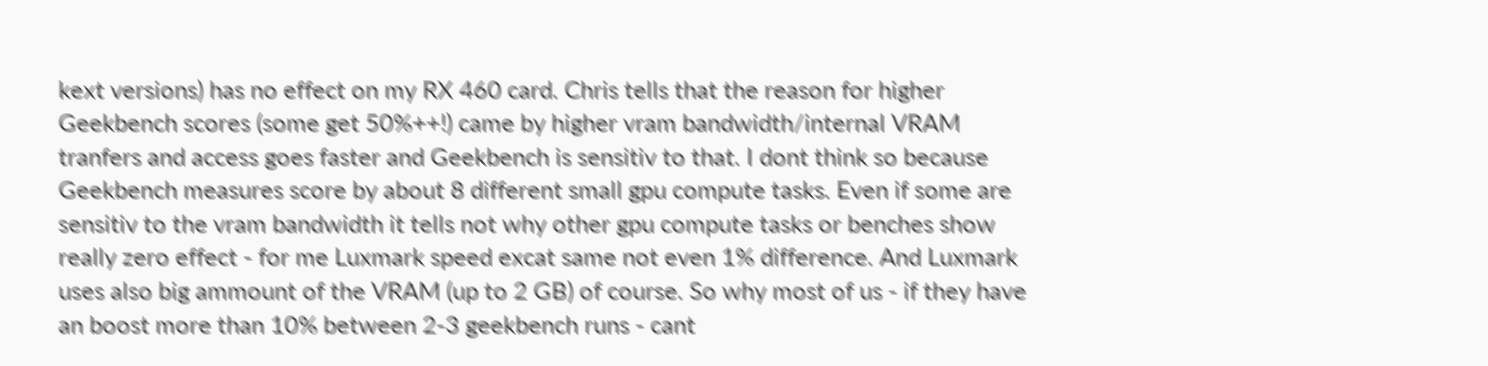kext versions) has no effect on my RX 460 card. Chris tells that the reason for higher Geekbench scores (some get 50%++!) came by higher vram bandwidth/internal VRAM tranfers and access goes faster and Geekbench is sensitiv to that. I dont think so because Geekbench measures score by about 8 different small gpu compute tasks. Even if some are sensitiv to the vram bandwidth it tells not why other gpu compute tasks or benches show really zero effect - for me Luxmark speed excat same not even 1% difference. And Luxmark uses also big ammount of the VRAM (up to 2 GB) of course. So why most of us - if they have an boost more than 10% between 2-3 geekbench runs - cant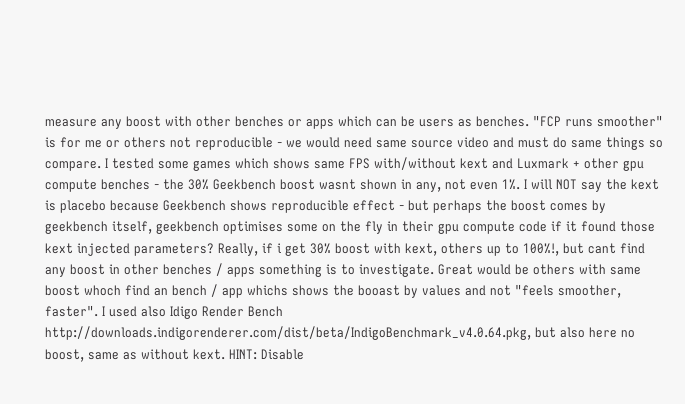measure any boost with other benches or apps which can be users as benches. "FCP runs smoother" is for me or others not reproducible - we would need same source video and must do same things so compare. I tested some games which shows same FPS with/without kext and Luxmark + other gpu compute benches - the 30% Geekbench boost wasnt shown in any, not even 1%. I will NOT say the kext is placebo because Geekbench shows reproducible effect - but perhaps the boost comes by geekbench itself, geekbench optimises some on the fly in their gpu compute code if it found those kext injected parameters? Really, if i get 30% boost with kext, others up to 100%!, but cant find any boost in other benches / apps something is to investigate. Great would be others with same boost whoch find an bench / app whichs shows the booast by values and not "feels smoother, faster". I used also Idigo Render Bench http://downloads.indigorenderer.com/dist/beta/IndigoBenchmark_v4.0.64.pkg, but also here no boost, same as without kext. HINT: Disable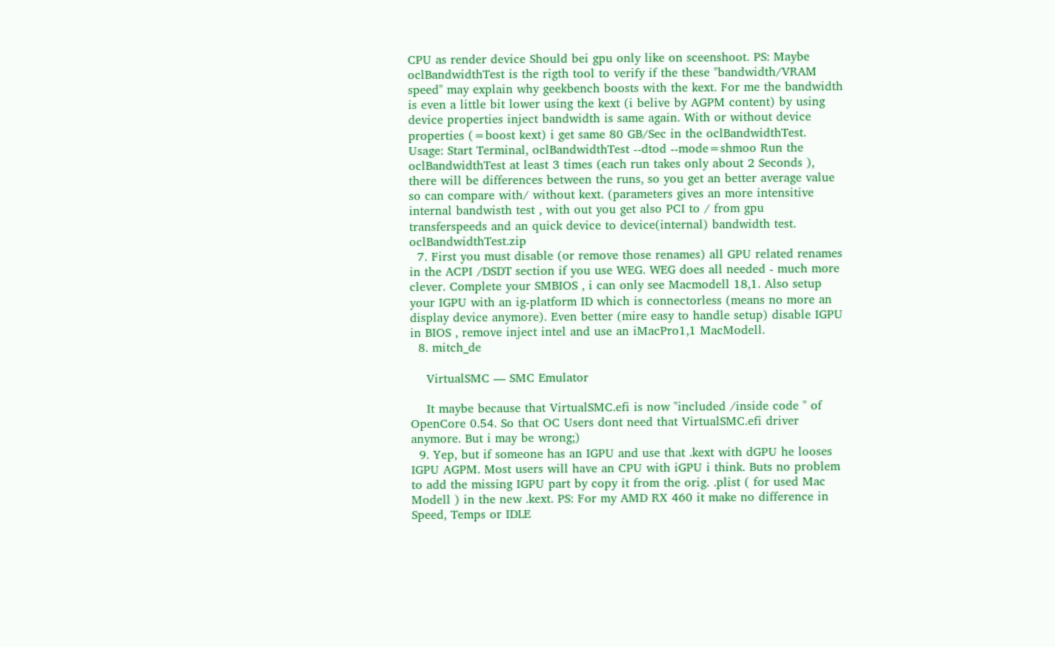CPU as render device Should bei gpu only like on sceenshoot. PS: Maybe oclBandwidthTest is the rigth tool to verify if the these "bandwidth/VRAM speed" may explain why geekbench boosts with the kext. For me the bandwidth is even a little bit lower using the kext (i belive by AGPM content) by using device properties inject bandwidth is same again. With or without device properties (=boost kext) i get same 80 GB/Sec in the oclBandwidthTest. Usage: Start Terminal, oclBandwidthTest --dtod --mode=shmoo Run the oclBandwidthTest at least 3 times (each run takes only about 2 Seconds ), there will be differences between the runs, so you get an better average value so can compare with/ without kext. (parameters gives an more intensitive internal bandwisth test , with out you get also PCI to / from gpu transferspeeds and an quick device to device(internal) bandwidth test. oclBandwidthTest.zip
  7. First you must disable (or remove those renames) all GPU related renames in the ACPI /DSDT section if you use WEG. WEG does all needed - much more clever. Complete your SMBIOS , i can only see Macmodell 18,1. Also setup your IGPU with an ig-platform ID which is connectorless (means no more an display device anymore). Even better (mire easy to handle setup) disable IGPU in BIOS , remove inject intel and use an iMacPro1,1 MacModell.
  8. mitch_de

    VirtualSMC — SMC Emulator

    It maybe because that VirtualSMC.efi is now "included /inside code " of OpenCore 0.54. So that OC Users dont need that VirtualSMC.efi driver anymore. But i may be wrong;)
  9. Yep, but if someone has an IGPU and use that .kext with dGPU he looses IGPU AGPM. Most users will have an CPU with iGPU i think. Buts no problem to add the missing IGPU part by copy it from the orig. .plist ( for used Mac Modell ) in the new .kext. PS: For my AMD RX 460 it make no difference in Speed, Temps or IDLE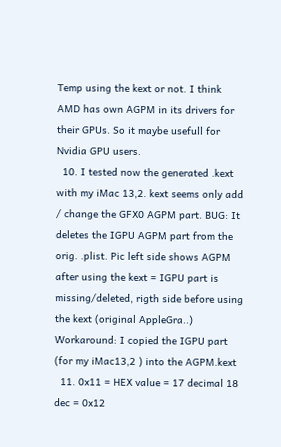Temp using the kext or not. I think AMD has own AGPM in its drivers for their GPUs. So it maybe usefull for Nvidia GPU users.
  10. I tested now the generated .kext with my iMac 13,2. kext seems only add / change the GFX0 AGPM part. BUG: It deletes the IGPU AGPM part from the orig. .plist. Pic left side shows AGPM after using the kext = IGPU part is missing/deleted, rigth side before using the kext (original AppleGra..) Workaround: I copied the IGPU part (for my iMac13,2 ) into the AGPM.kext
  11. 0x11 = HEX value = 17 decimal 18 dec = 0x12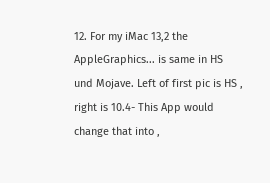12. For my iMac 13,2 the AppleGraphics... is same in HS und Mojave. Left of first pic is HS , right is 10.4- This App would change that into ,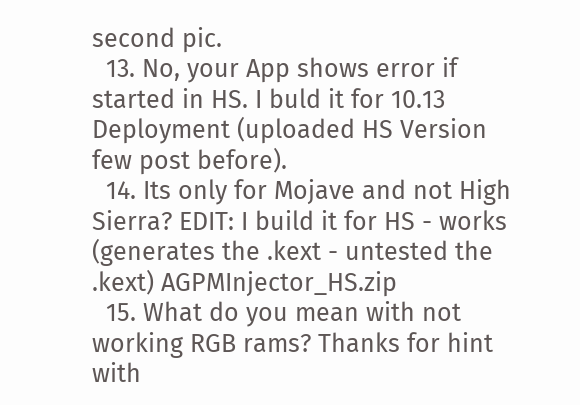second pic.
  13. No, your App shows error if started in HS. I buld it for 10.13 Deployment (uploaded HS Version few post before).
  14. Its only for Mojave and not High Sierra? EDIT: I build it for HS - works (generates the .kext - untested the .kext) AGPMInjector_HS.zip
  15. What do you mean with not working RGB rams? Thanks for hint with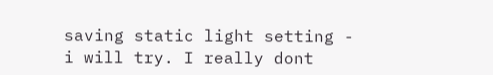saving static light setting - i will try. I really dont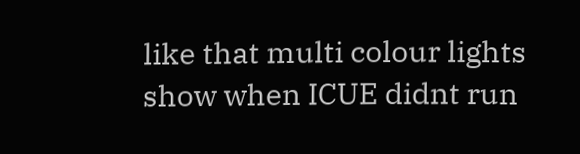like that multi colour lights show when ICUE didnt run